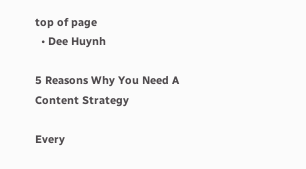top of page
  • Dee Huynh

5 Reasons Why You Need A Content Strategy

Every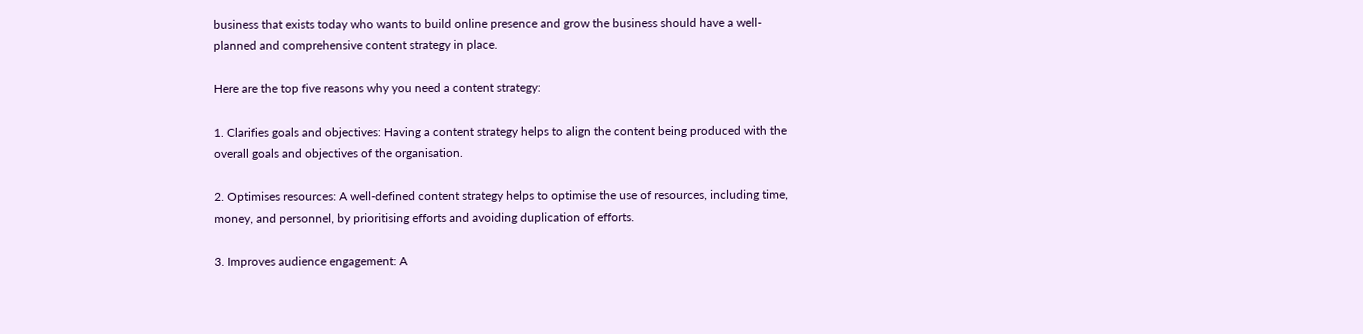business that exists today who wants to build online presence and grow the business should have a well-planned and comprehensive content strategy in place.

Here are the top five reasons why you need a content strategy:

1. Clarifies goals and objectives: Having a content strategy helps to align the content being produced with the overall goals and objectives of the organisation.

2. Optimises resources: A well-defined content strategy helps to optimise the use of resources, including time, money, and personnel, by prioritising efforts and avoiding duplication of efforts.

3. Improves audience engagement: A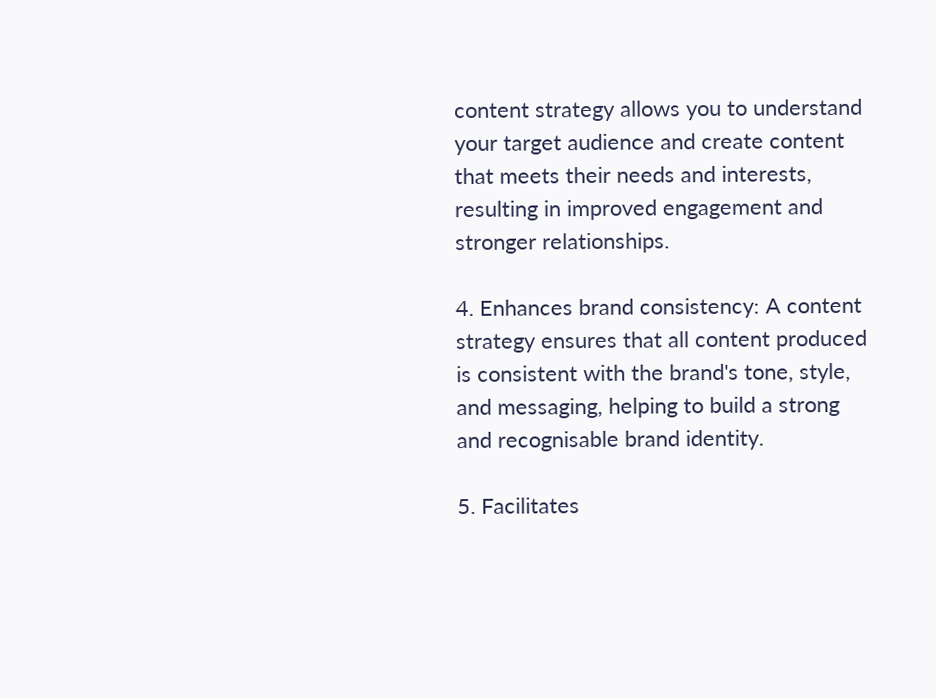content strategy allows you to understand your target audience and create content that meets their needs and interests, resulting in improved engagement and stronger relationships.

4. Enhances brand consistency: A content strategy ensures that all content produced is consistent with the brand's tone, style, and messaging, helping to build a strong and recognisable brand identity.

5. Facilitates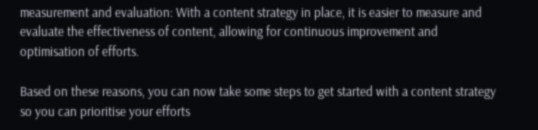measurement and evaluation: With a content strategy in place, it is easier to measure and evaluate the effectiveness of content, allowing for continuous improvement and optimisation of efforts.

Based on these reasons, you can now take some steps to get started with a content strategy so you can prioritise your efforts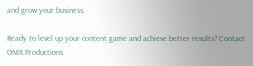and grow your business.

Ready to level up your content game and achieve better results? Contact ONIX Productions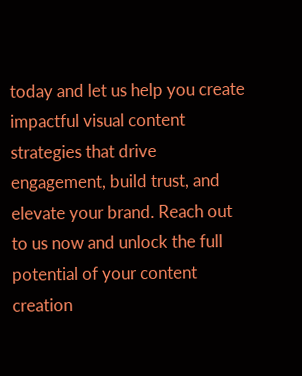today and let us help you create impactful visual content strategies that drive engagement, build trust, and elevate your brand. Reach out to us now and unlock the full potential of your content creation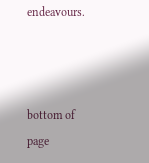endeavours.



bottom of page